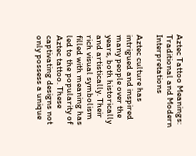Aztec Tattoo Meanings: Traditional and Modern Interpretations

Aztec culture has intrigued and inspired many people over the years, both historically and artistically. Their rich visual symbolism filled with meaning has led to the popularity of Aztec tattoo. These captivating designs not only possess a unique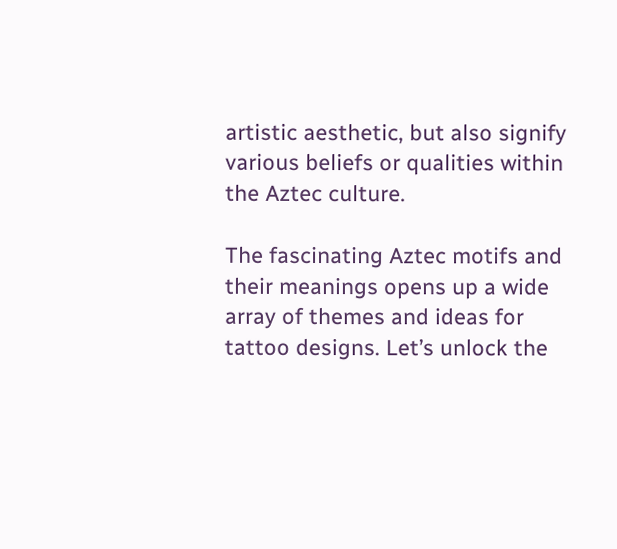artistic aesthetic, but also signify various beliefs or qualities within the Aztec culture.

The fascinating Aztec motifs and their meanings opens up a wide array of themes and ideas for tattoo designs. Let’s unlock the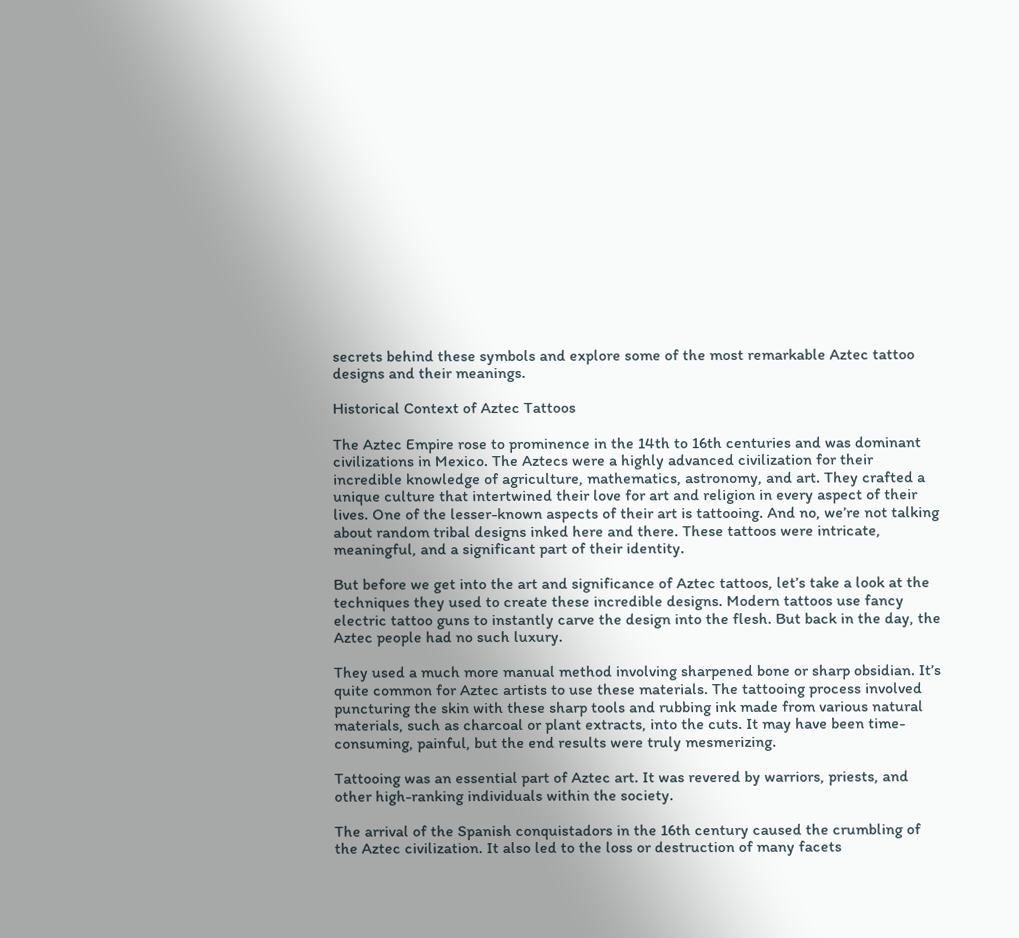secrets behind these symbols and explore some of the most remarkable Aztec tattoo designs and their meanings.

Historical Context of Aztec Tattoos

The Aztec Empire rose to prominence in the 14th to 16th centuries and was dominant civilizations in Mexico. The Aztecs were a highly advanced civilization for their incredible knowledge of agriculture, mathematics, astronomy, and art. They crafted a unique culture that intertwined their love for art and religion in every aspect of their lives. One of the lesser-known aspects of their art is tattooing. And no, we’re not talking about random tribal designs inked here and there. These tattoos were intricate, meaningful, and a significant part of their identity.

But before we get into the art and significance of Aztec tattoos, let’s take a look at the techniques they used to create these incredible designs. Modern tattoos use fancy electric tattoo guns to instantly carve the design into the flesh. But back in the day, the Aztec people had no such luxury.

They used a much more manual method involving sharpened bone or sharp obsidian. It’s quite common for Aztec artists to use these materials. The tattooing process involved puncturing the skin with these sharp tools and rubbing ink made from various natural materials, such as charcoal or plant extracts, into the cuts. It may have been time-consuming, painful, but the end results were truly mesmerizing.

Tattooing was an essential part of Aztec art. It was revered by warriors, priests, and other high-ranking individuals within the society.

The arrival of the Spanish conquistadors in the 16th century caused the crumbling of the Aztec civilization. It also led to the loss or destruction of many facets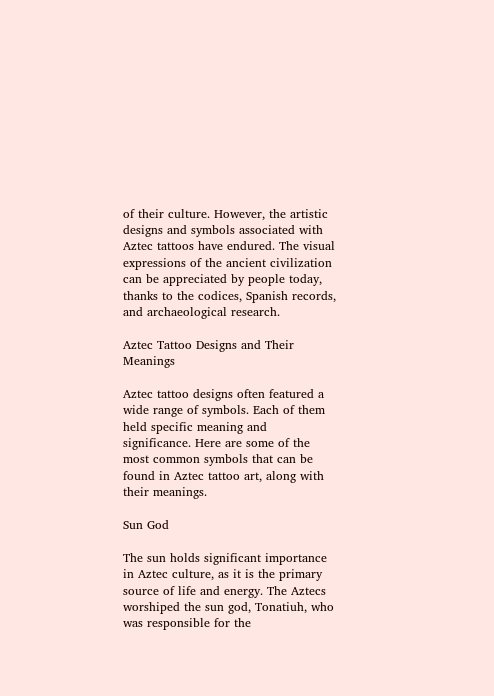of their culture. However, the artistic designs and symbols associated with Aztec tattoos have endured. The visual expressions of the ancient civilization can be appreciated by people today, thanks to the codices, Spanish records, and archaeological research.

Aztec Tattoo Designs and Their Meanings

Aztec tattoo designs often featured a wide range of symbols. Each of them held specific meaning and significance. Here are some of the most common symbols that can be found in Aztec tattoo art, along with their meanings.

Sun God

The sun holds significant importance in Aztec culture, as it is the primary source of life and energy. The Aztecs worshiped the sun god, Tonatiuh, who was responsible for the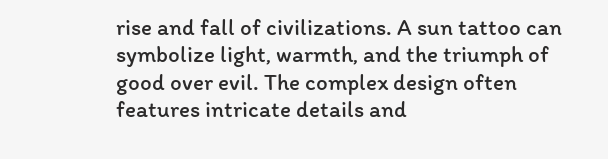rise and fall of civilizations. A sun tattoo can symbolize light, warmth, and the triumph of good over evil. The complex design often features intricate details and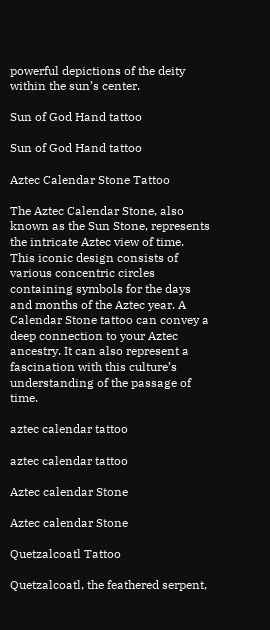powerful depictions of the deity within the sun’s center.

Sun of God Hand tattoo

Sun of God Hand tattoo

Aztec Calendar Stone Tattoo

The Aztec Calendar Stone, also known as the Sun Stone, represents the intricate Aztec view of time. This iconic design consists of various concentric circles containing symbols for the days and months of the Aztec year. A Calendar Stone tattoo can convey a deep connection to your Aztec ancestry. It can also represent a fascination with this culture’s understanding of the passage of time.

aztec calendar tattoo

aztec calendar tattoo

Aztec calendar Stone

Aztec calendar Stone

Quetzalcoatl Tattoo

Quetzalcoatl, the feathered serpent,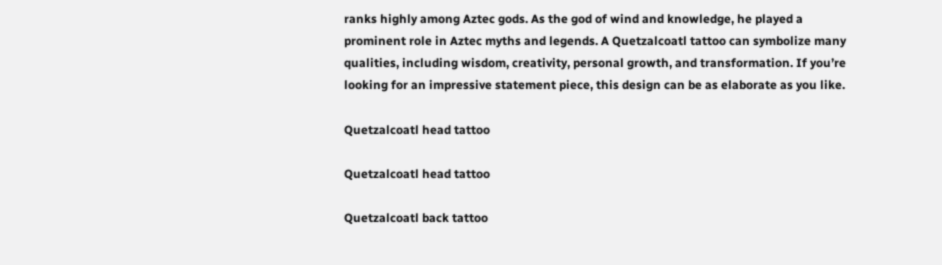ranks highly among Aztec gods. As the god of wind and knowledge, he played a prominent role in Aztec myths and legends. A Quetzalcoatl tattoo can symbolize many qualities, including wisdom, creativity, personal growth, and transformation. If you’re looking for an impressive statement piece, this design can be as elaborate as you like.

Quetzalcoatl head tattoo

Quetzalcoatl head tattoo

Quetzalcoatl back tattoo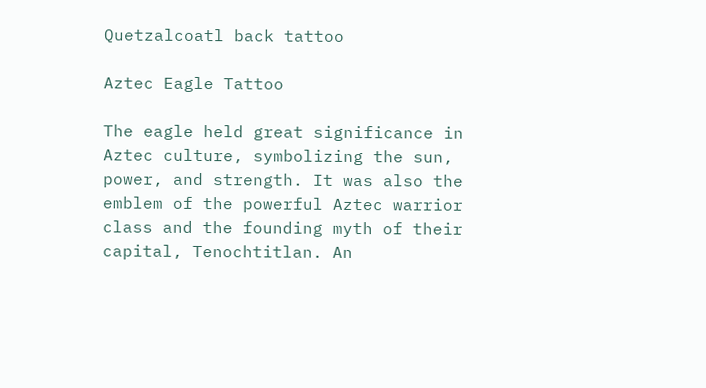Quetzalcoatl back tattoo

Aztec Eagle Tattoo

The eagle held great significance in Aztec culture, symbolizing the sun, power, and strength. It was also the emblem of the powerful Aztec warrior class and the founding myth of their capital, Tenochtitlan. An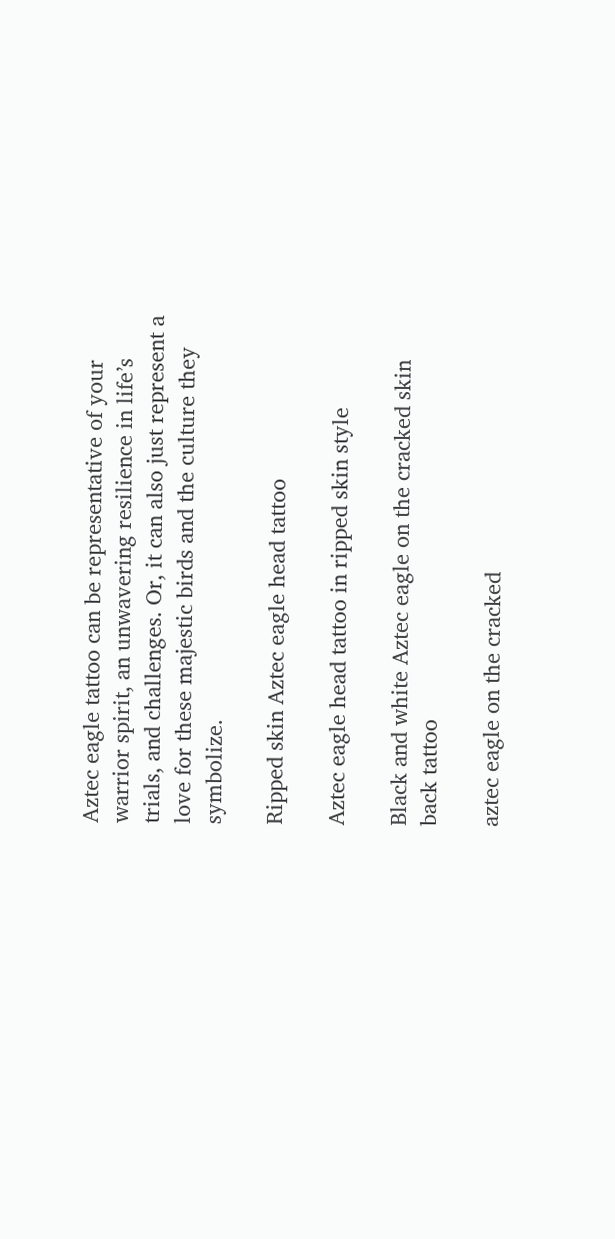Aztec eagle tattoo can be representative of your warrior spirit, an unwavering resilience in life’s trials, and challenges. Or, it can also just represent a love for these majestic birds and the culture they symbolize.

Ripped skin Aztec eagle head tattoo

Aztec eagle head tattoo in ripped skin style

Black and white Aztec eagle on the cracked skin back tattoo

aztec eagle on the cracked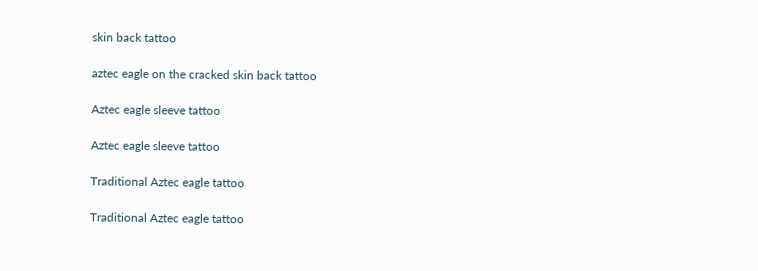skin back tattoo

aztec eagle on the cracked skin back tattoo

Aztec eagle sleeve tattoo

Aztec eagle sleeve tattoo

Traditional Aztec eagle tattoo

Traditional Aztec eagle tattoo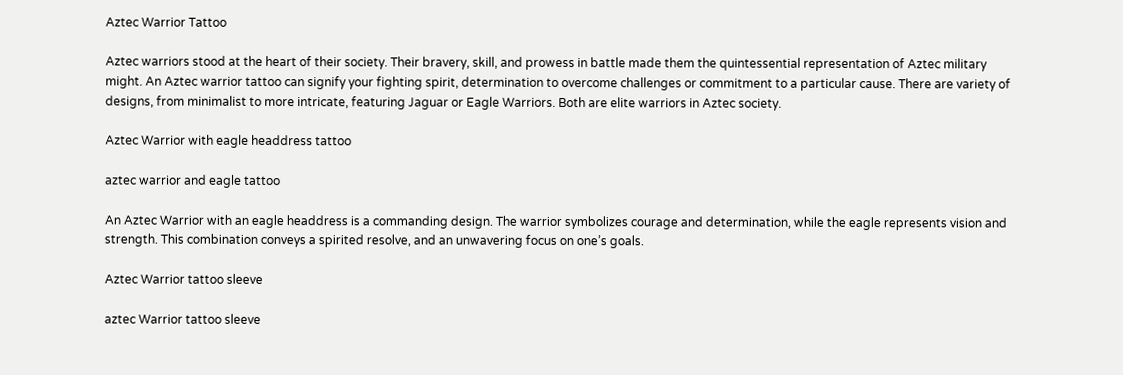Aztec Warrior Tattoo

Aztec warriors stood at the heart of their society. Their bravery, skill, and prowess in battle made them the quintessential representation of Aztec military might. An Aztec warrior tattoo can signify your fighting spirit, determination to overcome challenges or commitment to a particular cause. There are variety of designs, from minimalist to more intricate, featuring Jaguar or Eagle Warriors. Both are elite warriors in Aztec society.

Aztec Warrior with eagle headdress tattoo

aztec warrior and eagle tattoo

An Aztec Warrior with an eagle headdress is a commanding design. The warrior symbolizes courage and determination, while the eagle represents vision and strength. This combination conveys a spirited resolve, and an unwavering focus on one’s goals.

Aztec Warrior tattoo sleeve

aztec Warrior tattoo sleeve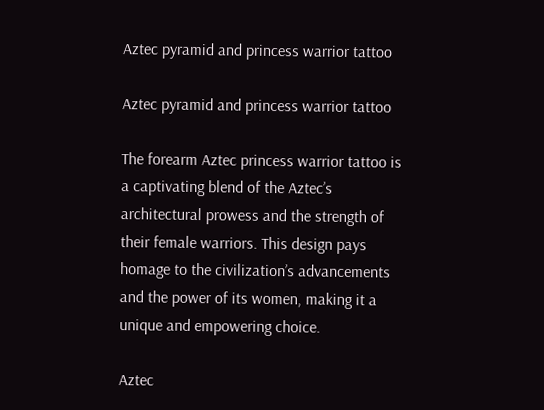Aztec pyramid and princess warrior tattoo

Aztec pyramid and princess warrior tattoo

The forearm Aztec princess warrior tattoo is a captivating blend of the Aztec’s architectural prowess and the strength of their female warriors. This design pays homage to the civilization’s advancements and the power of its women, making it a unique and empowering choice.

Aztec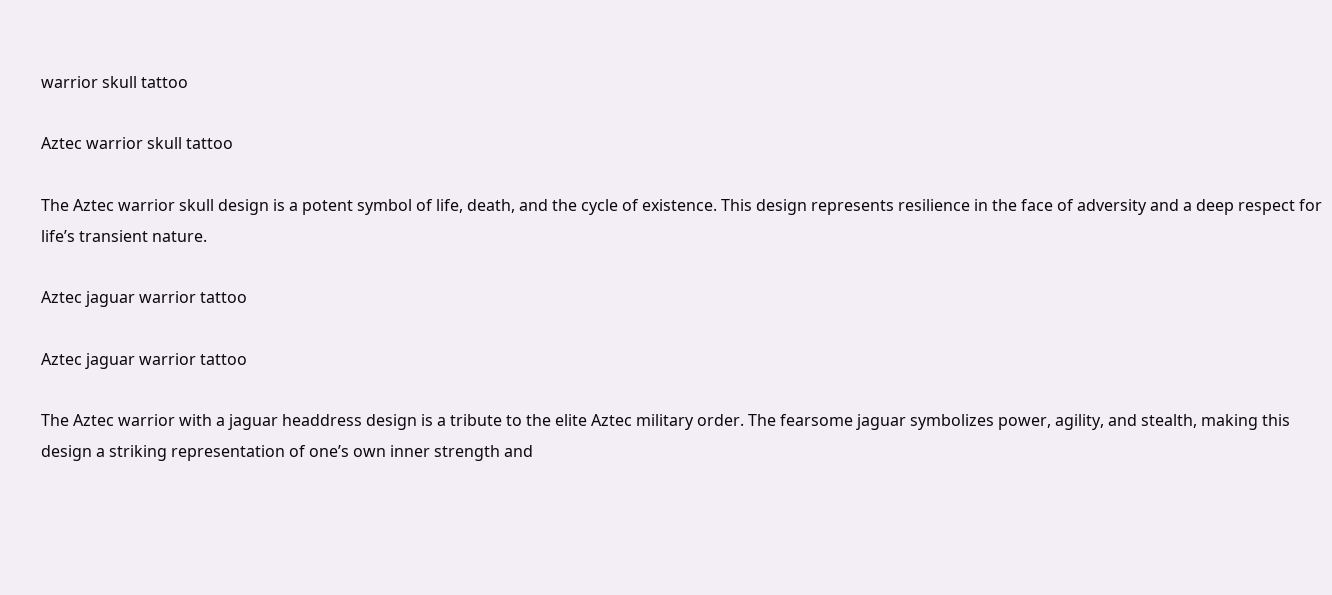warrior skull tattoo

Aztec warrior skull tattoo

The Aztec warrior skull design is a potent symbol of life, death, and the cycle of existence. This design represents resilience in the face of adversity and a deep respect for life’s transient nature.

Aztec jaguar warrior tattoo

Aztec jaguar warrior tattoo

The Aztec warrior with a jaguar headdress design is a tribute to the elite Aztec military order. The fearsome jaguar symbolizes power, agility, and stealth, making this design a striking representation of one’s own inner strength and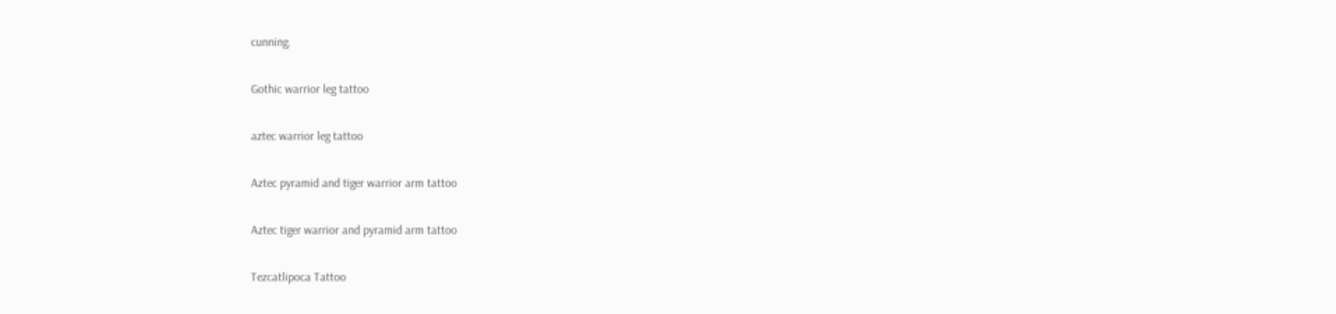cunning.

Gothic warrior leg tattoo

aztec warrior leg tattoo

Aztec pyramid and tiger warrior arm tattoo

Aztec tiger warrior and pyramid arm tattoo

Tezcatlipoca Tattoo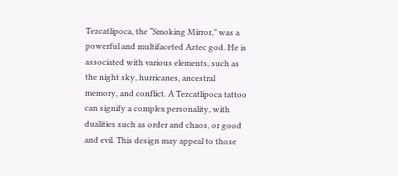Tezcatlipoca, the “Smoking Mirror,” was a powerful and multifaceted Aztec god. He is associated with various elements, such as the night sky, hurricanes, ancestral memory, and conflict. A Tezcatlipoca tattoo can signify a complex personality, with dualities such as order and chaos, or good and evil. This design may appeal to those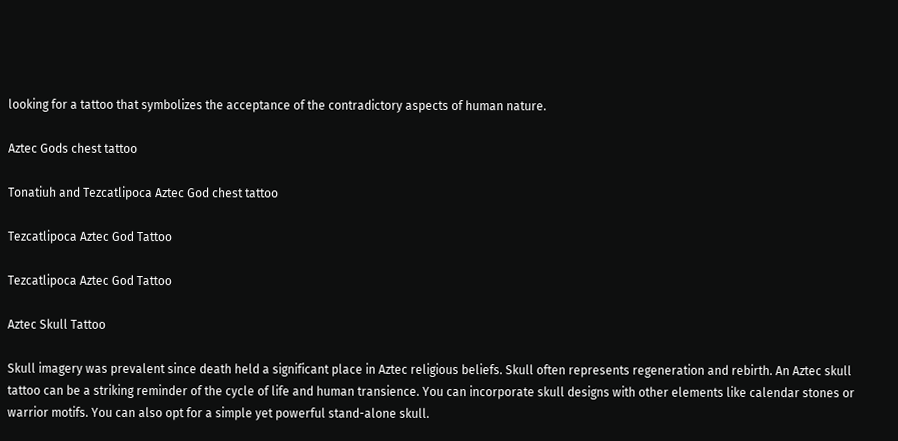looking for a tattoo that symbolizes the acceptance of the contradictory aspects of human nature.

Aztec Gods chest tattoo

Tonatiuh and Tezcatlipoca Aztec God chest tattoo

Tezcatlipoca Aztec God Tattoo

Tezcatlipoca Aztec God Tattoo

Aztec Skull Tattoo

Skull imagery was prevalent since death held a significant place in Aztec religious beliefs. Skull often represents regeneration and rebirth. An Aztec skull tattoo can be a striking reminder of the cycle of life and human transience. You can incorporate skull designs with other elements like calendar stones or warrior motifs. You can also opt for a simple yet powerful stand-alone skull.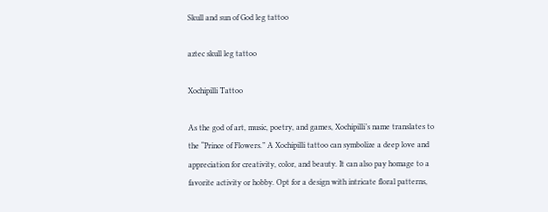Skull and sun of God leg tattoo

aztec skull leg tattoo

Xochipilli Tattoo

As the god of art, music, poetry, and games, Xochipilli’s name translates to the “Prince of Flowers.” A Xochipilli tattoo can symbolize a deep love and appreciation for creativity, color, and beauty. It can also pay homage to a favorite activity or hobby. Opt for a design with intricate floral patterns,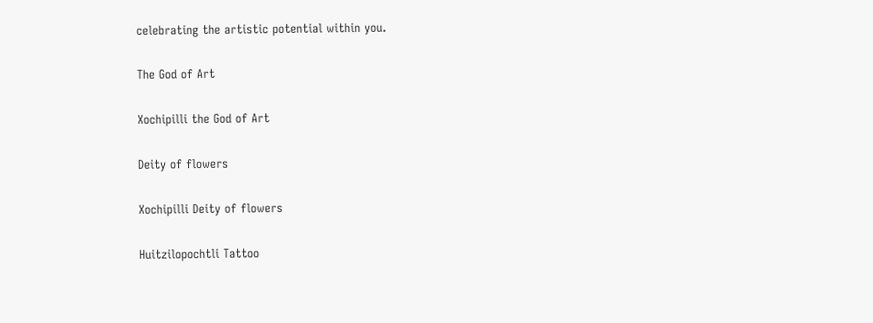celebrating the artistic potential within you.

The God of Art

Xochipilli the God of Art

Deity of flowers

Xochipilli Deity of flowers

Huitzilopochtli Tattoo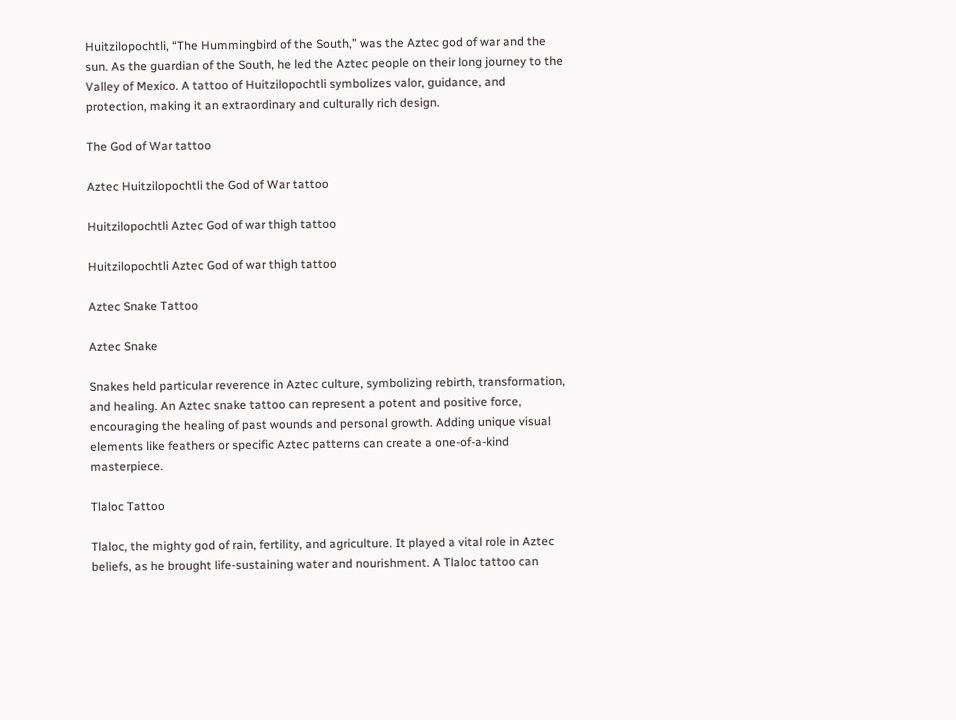Huitzilopochtli, “The Hummingbird of the South,” was the Aztec god of war and the sun. As the guardian of the South, he led the Aztec people on their long journey to the Valley of Mexico. A tattoo of Huitzilopochtli symbolizes valor, guidance, and protection, making it an extraordinary and culturally rich design.

The God of War tattoo

Aztec Huitzilopochtli the God of War tattoo

Huitzilopochtli Aztec God of war thigh tattoo

Huitzilopochtli Aztec God of war thigh tattoo

Aztec Snake Tattoo

Aztec Snake

Snakes held particular reverence in Aztec culture, symbolizing rebirth, transformation, and healing. An Aztec snake tattoo can represent a potent and positive force, encouraging the healing of past wounds and personal growth. Adding unique visual elements like feathers or specific Aztec patterns can create a one-of-a-kind masterpiece.

Tlaloc Tattoo

Tlaloc, the mighty god of rain, fertility, and agriculture. It played a vital role in Aztec beliefs, as he brought life-sustaining water and nourishment. A Tlaloc tattoo can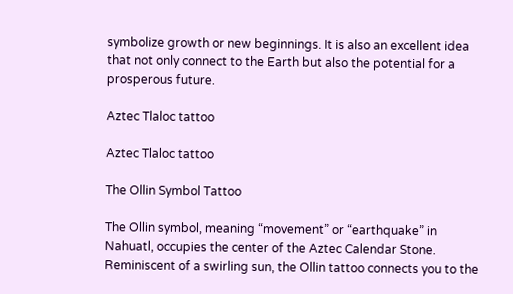symbolize growth or new beginnings. It is also an excellent idea that not only connect to the Earth but also the potential for a prosperous future.

Aztec Tlaloc tattoo

Aztec Tlaloc tattoo

The Ollin Symbol Tattoo

The Ollin symbol, meaning “movement” or “earthquake” in Nahuatl, occupies the center of the Aztec Calendar Stone. Reminiscent of a swirling sun, the Ollin tattoo connects you to the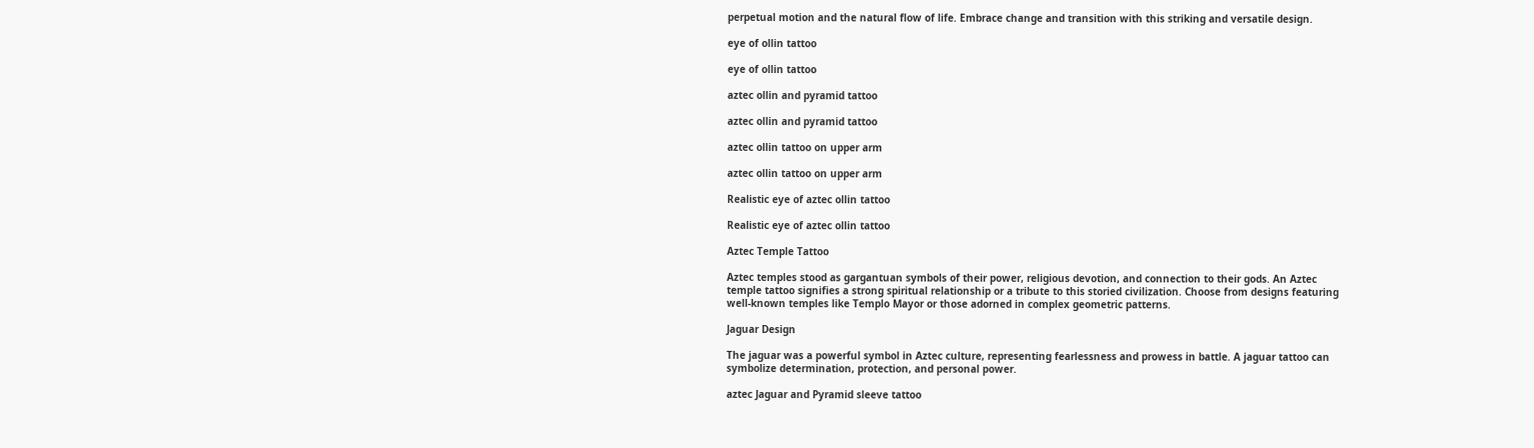perpetual motion and the natural flow of life. Embrace change and transition with this striking and versatile design.

eye of ollin tattoo

eye of ollin tattoo

aztec ollin and pyramid tattoo

aztec ollin and pyramid tattoo

aztec ollin tattoo on upper arm

aztec ollin tattoo on upper arm

Realistic eye of aztec ollin tattoo

Realistic eye of aztec ollin tattoo

Aztec Temple Tattoo

Aztec temples stood as gargantuan symbols of their power, religious devotion, and connection to their gods. An Aztec temple tattoo signifies a strong spiritual relationship or a tribute to this storied civilization. Choose from designs featuring well-known temples like Templo Mayor or those adorned in complex geometric patterns.

Jaguar Design

The jaguar was a powerful symbol in Aztec culture, representing fearlessness and prowess in battle. A jaguar tattoo can symbolize determination, protection, and personal power.

aztec Jaguar and Pyramid sleeve tattoo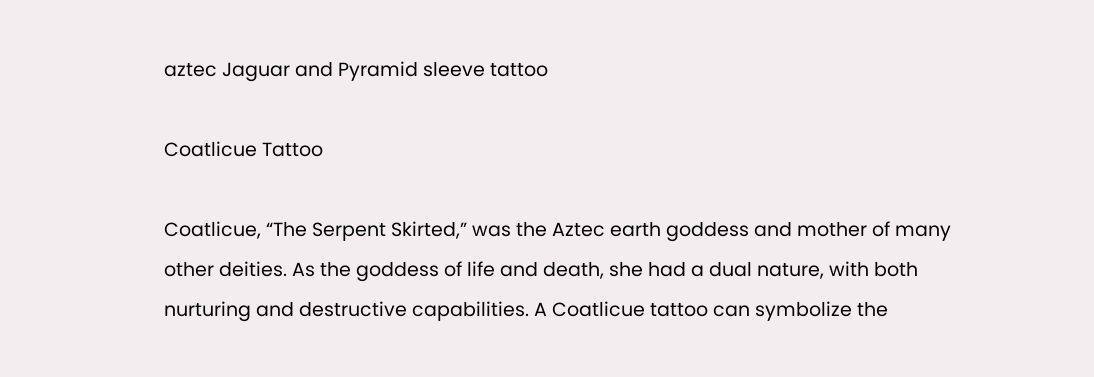aztec Jaguar and Pyramid sleeve tattoo

Coatlicue Tattoo

Coatlicue, “The Serpent Skirted,” was the Aztec earth goddess and mother of many other deities. As the goddess of life and death, she had a dual nature, with both nurturing and destructive capabilities. A Coatlicue tattoo can symbolize the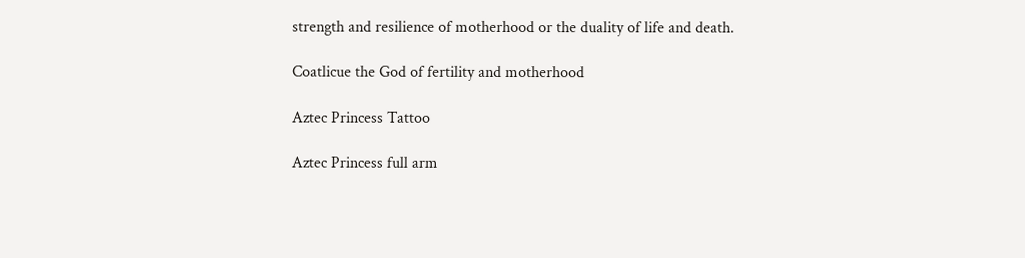strength and resilience of motherhood or the duality of life and death.

Coatlicue the God of fertility and motherhood

Aztec Princess Tattoo

Aztec Princess full arm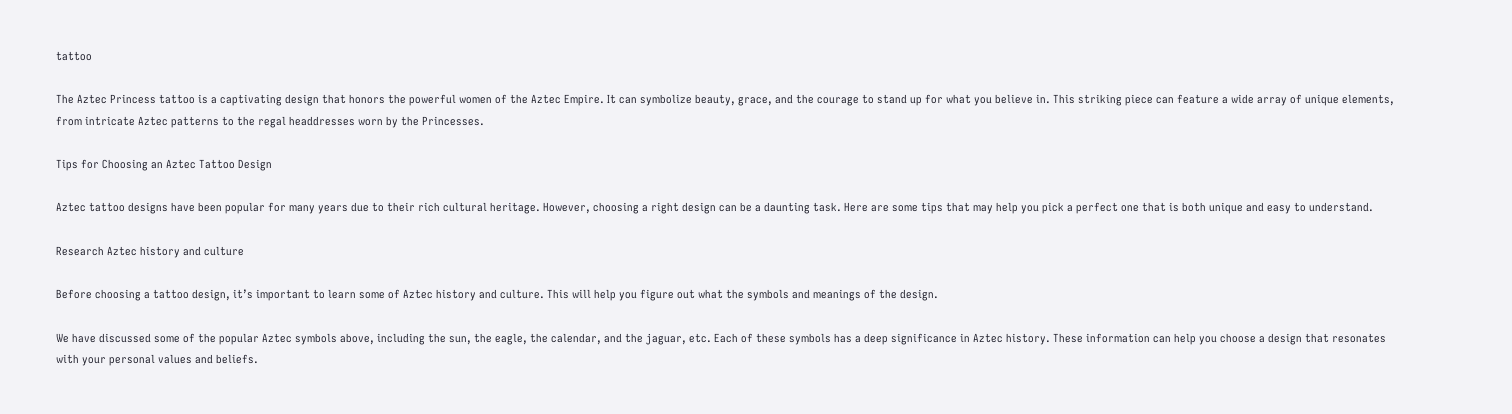tattoo

The Aztec Princess tattoo is a captivating design that honors the powerful women of the Aztec Empire. It can symbolize beauty, grace, and the courage to stand up for what you believe in. This striking piece can feature a wide array of unique elements, from intricate Aztec patterns to the regal headdresses worn by the Princesses.

Tips for Choosing an Aztec Tattoo Design

Aztec tattoo designs have been popular for many years due to their rich cultural heritage. However, choosing a right design can be a daunting task. Here are some tips that may help you pick a perfect one that is both unique and easy to understand.

Research Aztec history and culture

Before choosing a tattoo design, it’s important to learn some of Aztec history and culture. This will help you figure out what the symbols and meanings of the design.

We have discussed some of the popular Aztec symbols above, including the sun, the eagle, the calendar, and the jaguar, etc. Each of these symbols has a deep significance in Aztec history. These information can help you choose a design that resonates with your personal values and beliefs.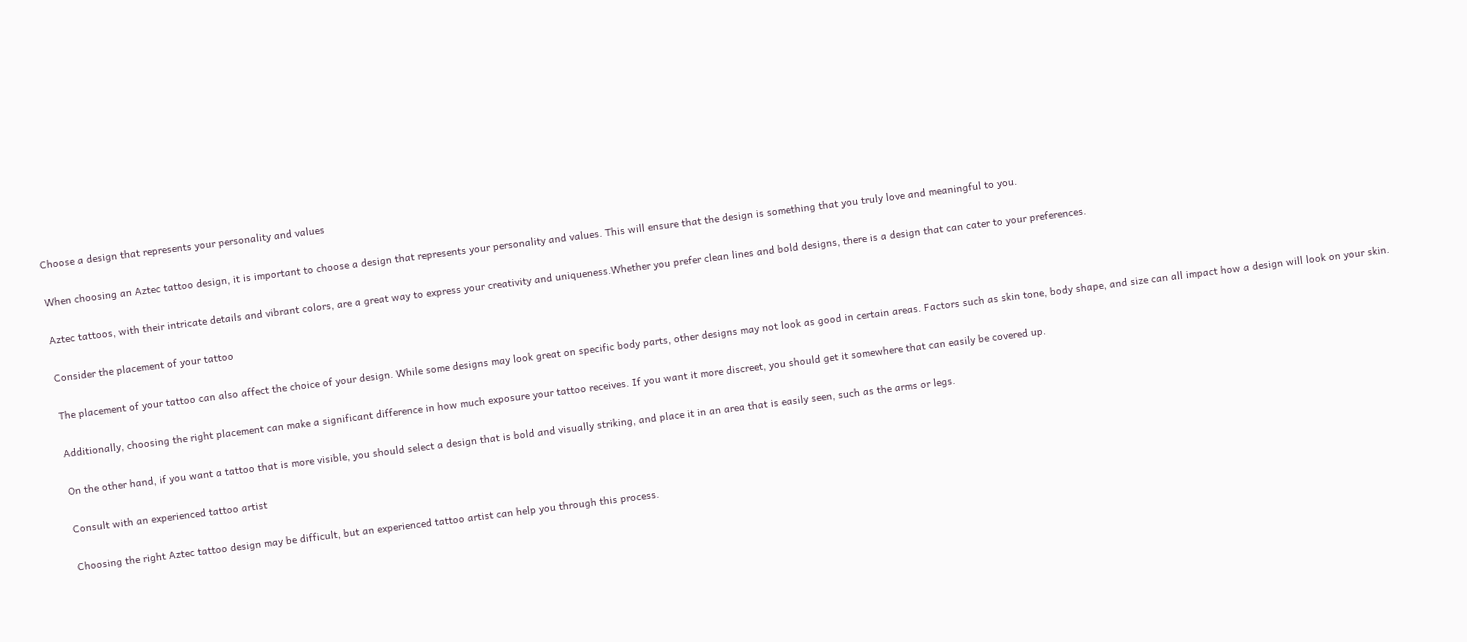Choose a design that represents your personality and values

When choosing an Aztec tattoo design, it is important to choose a design that represents your personality and values. This will ensure that the design is something that you truly love and meaningful to you.

Aztec tattoos, with their intricate details and vibrant colors, are a great way to express your creativity and uniqueness.Whether you prefer clean lines and bold designs, there is a design that can cater to your preferences.

Consider the placement of your tattoo

The placement of your tattoo can also affect the choice of your design. While some designs may look great on specific body parts, other designs may not look as good in certain areas. Factors such as skin tone, body shape, and size can all impact how a design will look on your skin.

Additionally, choosing the right placement can make a significant difference in how much exposure your tattoo receives. If you want it more discreet, you should get it somewhere that can easily be covered up.

On the other hand, if you want a tattoo that is more visible, you should select a design that is bold and visually striking, and place it in an area that is easily seen, such as the arms or legs.

Consult with an experienced tattoo artist

Choosing the right Aztec tattoo design may be difficult, but an experienced tattoo artist can help you through this process.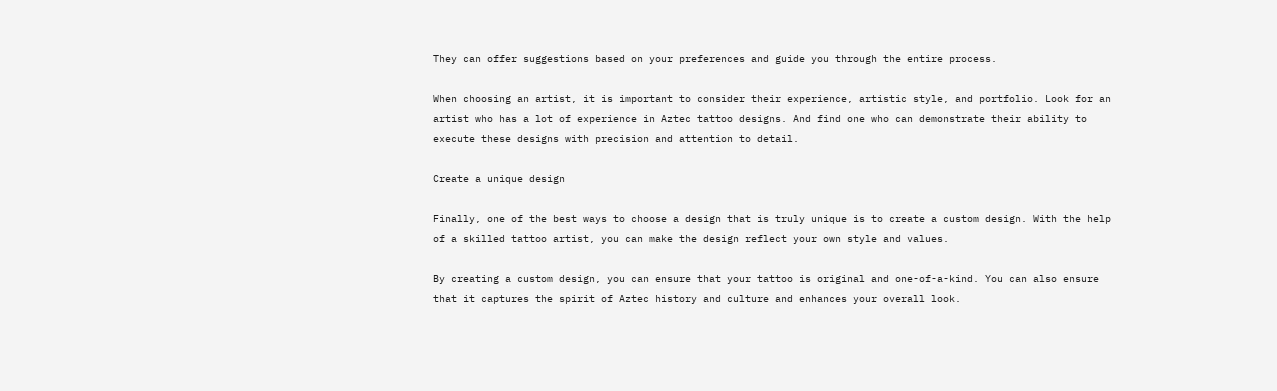They can offer suggestions based on your preferences and guide you through the entire process.

When choosing an artist, it is important to consider their experience, artistic style, and portfolio. Look for an artist who has a lot of experience in Aztec tattoo designs. And find one who can demonstrate their ability to execute these designs with precision and attention to detail.

Create a unique design

Finally, one of the best ways to choose a design that is truly unique is to create a custom design. With the help of a skilled tattoo artist, you can make the design reflect your own style and values.

By creating a custom design, you can ensure that your tattoo is original and one-of-a-kind. You can also ensure that it captures the spirit of Aztec history and culture and enhances your overall look.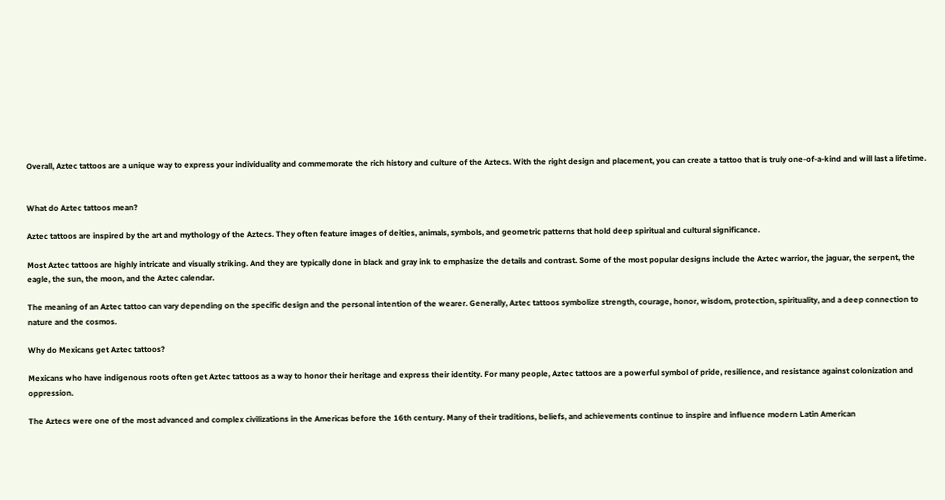Overall, Aztec tattoos are a unique way to express your individuality and commemorate the rich history and culture of the Aztecs. With the right design and placement, you can create a tattoo that is truly one-of-a-kind and will last a lifetime.


What do Aztec tattoos mean?

Aztec tattoos are inspired by the art and mythology of the Aztecs. They often feature images of deities, animals, symbols, and geometric patterns that hold deep spiritual and cultural significance.

Most Aztec tattoos are highly intricate and visually striking. And they are typically done in black and gray ink to emphasize the details and contrast. Some of the most popular designs include the Aztec warrior, the jaguar, the serpent, the eagle, the sun, the moon, and the Aztec calendar.

The meaning of an Aztec tattoo can vary depending on the specific design and the personal intention of the wearer. Generally, Aztec tattoos symbolize strength, courage, honor, wisdom, protection, spirituality, and a deep connection to nature and the cosmos.

Why do Mexicans get Aztec tattoos?

Mexicans who have indigenous roots often get Aztec tattoos as a way to honor their heritage and express their identity. For many people, Aztec tattoos are a powerful symbol of pride, resilience, and resistance against colonization and oppression.

The Aztecs were one of the most advanced and complex civilizations in the Americas before the 16th century. Many of their traditions, beliefs, and achievements continue to inspire and influence modern Latin American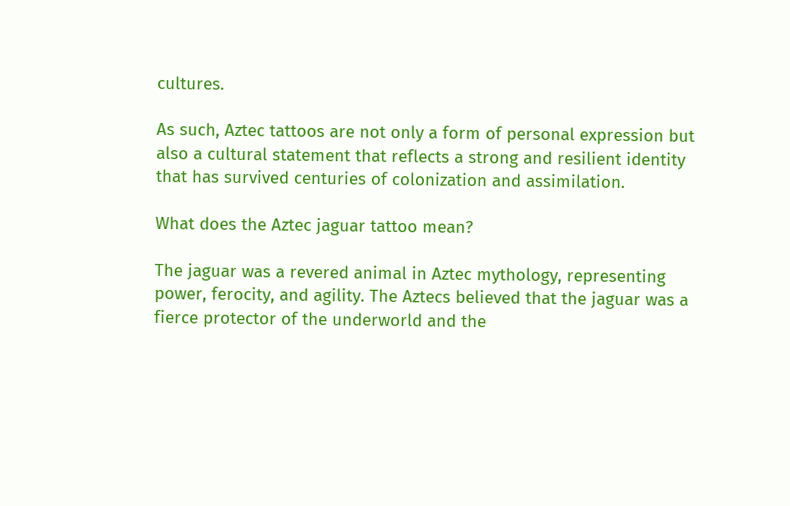cultures.

As such, Aztec tattoos are not only a form of personal expression but also a cultural statement that reflects a strong and resilient identity that has survived centuries of colonization and assimilation.

What does the Aztec jaguar tattoo mean?

The jaguar was a revered animal in Aztec mythology, representing power, ferocity, and agility. The Aztecs believed that the jaguar was a fierce protector of the underworld and the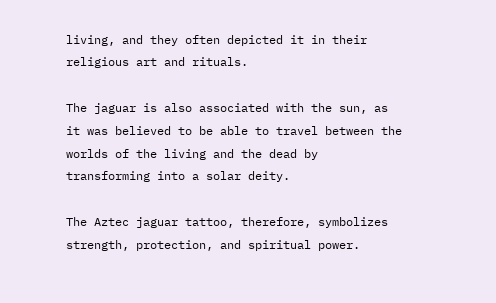living, and they often depicted it in their religious art and rituals.

The jaguar is also associated with the sun, as it was believed to be able to travel between the worlds of the living and the dead by transforming into a solar deity.

The Aztec jaguar tattoo, therefore, symbolizes strength, protection, and spiritual power.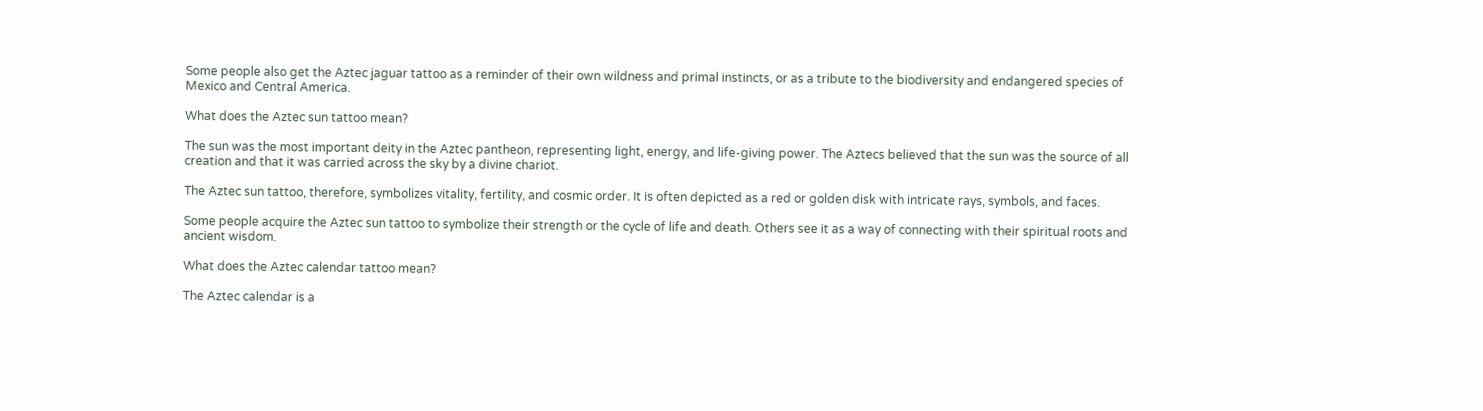Some people also get the Aztec jaguar tattoo as a reminder of their own wildness and primal instincts, or as a tribute to the biodiversity and endangered species of Mexico and Central America.

What does the Aztec sun tattoo mean?

The sun was the most important deity in the Aztec pantheon, representing light, energy, and life-giving power. The Aztecs believed that the sun was the source of all creation and that it was carried across the sky by a divine chariot.

The Aztec sun tattoo, therefore, symbolizes vitality, fertility, and cosmic order. It is often depicted as a red or golden disk with intricate rays, symbols, and faces.

Some people acquire the Aztec sun tattoo to symbolize their strength or the cycle of life and death. Others see it as a way of connecting with their spiritual roots and ancient wisdom.

What does the Aztec calendar tattoo mean?

The Aztec calendar is a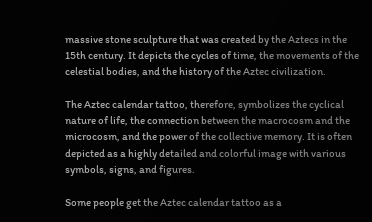massive stone sculpture that was created by the Aztecs in the 15th century. It depicts the cycles of time, the movements of the celestial bodies, and the history of the Aztec civilization.

The Aztec calendar tattoo, therefore, symbolizes the cyclical nature of life, the connection between the macrocosm and the microcosm, and the power of the collective memory. It is often depicted as a highly detailed and colorful image with various symbols, signs, and figures.

Some people get the Aztec calendar tattoo as a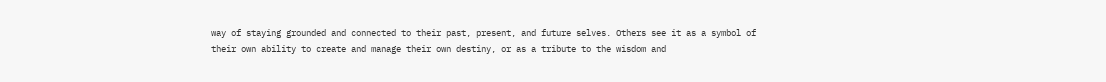way of staying grounded and connected to their past, present, and future selves. Others see it as a symbol of their own ability to create and manage their own destiny, or as a tribute to the wisdom and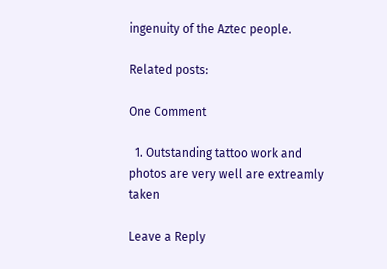ingenuity of the Aztec people.

Related posts:

One Comment

  1. Outstanding tattoo work and photos are very well are extreamly taken

Leave a Reply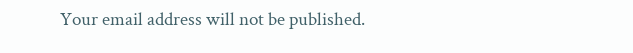Your email address will not be published.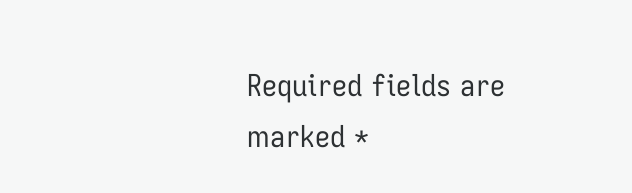Required fields are marked *